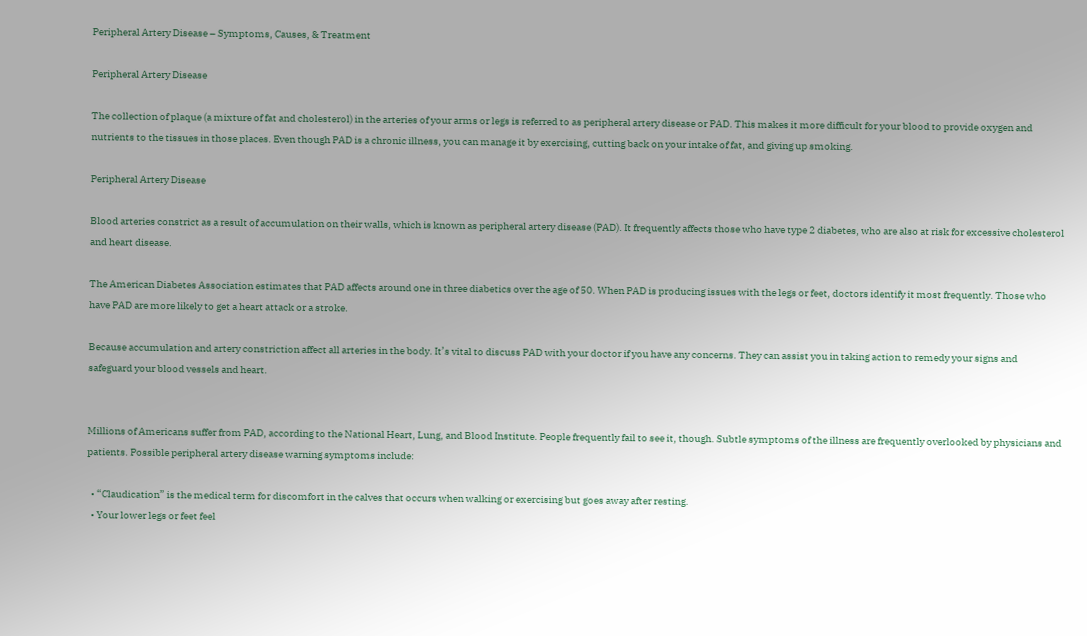Peripheral Artery Disease – Symptoms, Causes, & Treatment

Peripheral Artery Disease

The collection of plaque (a mixture of fat and cholesterol) in the arteries of your arms or legs is referred to as peripheral artery disease or PAD. This makes it more difficult for your blood to provide oxygen and nutrients to the tissues in those places. Even though PAD is a chronic illness, you can manage it by exercising, cutting back on your intake of fat, and giving up smoking.

Peripheral Artery Disease

Blood arteries constrict as a result of accumulation on their walls, which is known as peripheral artery disease (PAD). It frequently affects those who have type 2 diabetes, who are also at risk for excessive cholesterol and heart disease.

The American Diabetes Association estimates that PAD affects around one in three diabetics over the age of 50. When PAD is producing issues with the legs or feet, doctors identify it most frequently. Those who have PAD are more likely to get a heart attack or a stroke.

Because accumulation and artery constriction affect all arteries in the body. It’s vital to discuss PAD with your doctor if you have any concerns. They can assist you in taking action to remedy your signs and safeguard your blood vessels and heart.


Millions of Americans suffer from PAD, according to the National Heart, Lung, and Blood Institute. People frequently fail to see it, though. Subtle symptoms of the illness are frequently overlooked by physicians and patients. Possible peripheral artery disease warning symptoms include:

  • “Claudication” is the medical term for discomfort in the calves that occurs when walking or exercising but goes away after resting.
  • Your lower legs or feet feel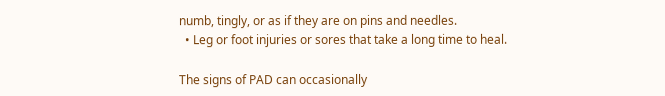numb, tingly, or as if they are on pins and needles.
  • Leg or foot injuries or sores that take a long time to heal.

The signs of PAD can occasionally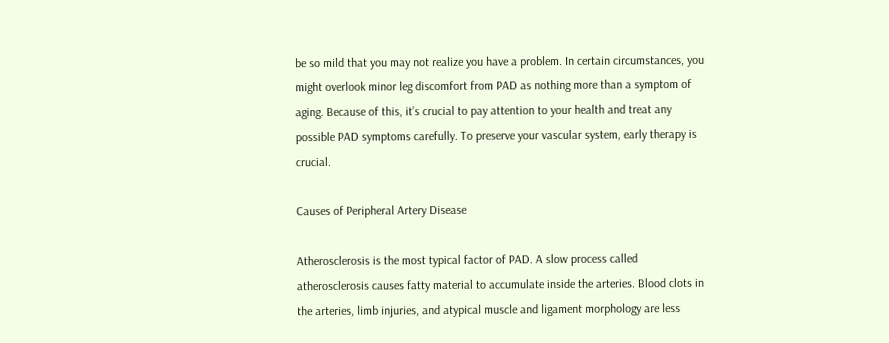be so mild that you may not realize you have a problem. In certain circumstances, you might overlook minor leg discomfort from PAD as nothing more than a symptom of aging. Because of this, it’s crucial to pay attention to your health and treat any possible PAD symptoms carefully. To preserve your vascular system, early therapy is crucial.

Causes of Peripheral Artery Disease

Atherosclerosis is the most typical factor of PAD. A slow process called atherosclerosis causes fatty material to accumulate inside the arteries. Blood clots in the arteries, limb injuries, and atypical muscle and ligament morphology are less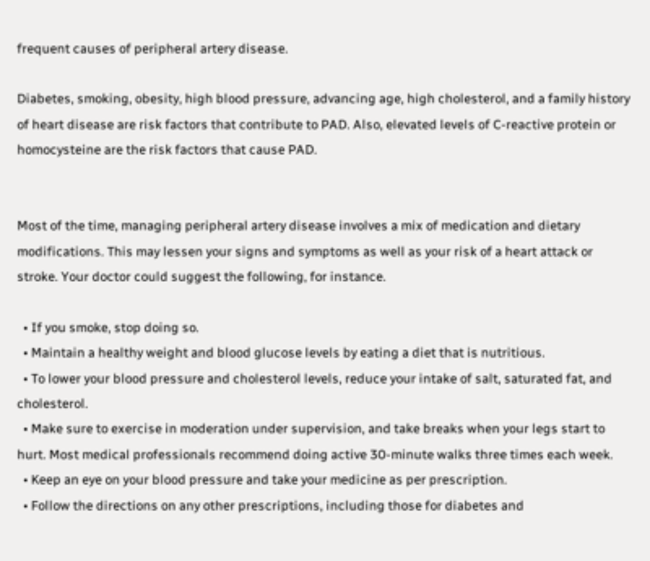frequent causes of peripheral artery disease.

Diabetes, smoking, obesity, high blood pressure, advancing age, high cholesterol, and a family history of heart disease are risk factors that contribute to PAD. Also, elevated levels of C-reactive protein or homocysteine are the risk factors that cause PAD.


Most of the time, managing peripheral artery disease involves a mix of medication and dietary modifications. This may lessen your signs and symptoms as well as your risk of a heart attack or stroke. Your doctor could suggest the following, for instance.

  • If you smoke, stop doing so.
  • Maintain a healthy weight and blood glucose levels by eating a diet that is nutritious.
  • To lower your blood pressure and cholesterol levels, reduce your intake of salt, saturated fat, and cholesterol.
  • Make sure to exercise in moderation under supervision, and take breaks when your legs start to hurt. Most medical professionals recommend doing active 30-minute walks three times each week.
  • Keep an eye on your blood pressure and take your medicine as per prescription.
  • Follow the directions on any other prescriptions, including those for diabetes and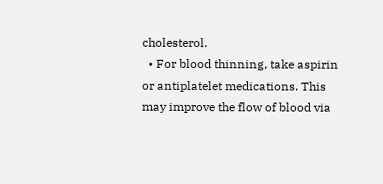cholesterol.
  • For blood thinning, take aspirin or antiplatelet medications. This may improve the flow of blood via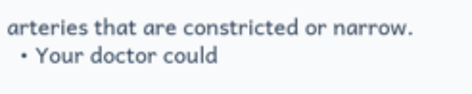arteries that are constricted or narrow.
  • Your doctor could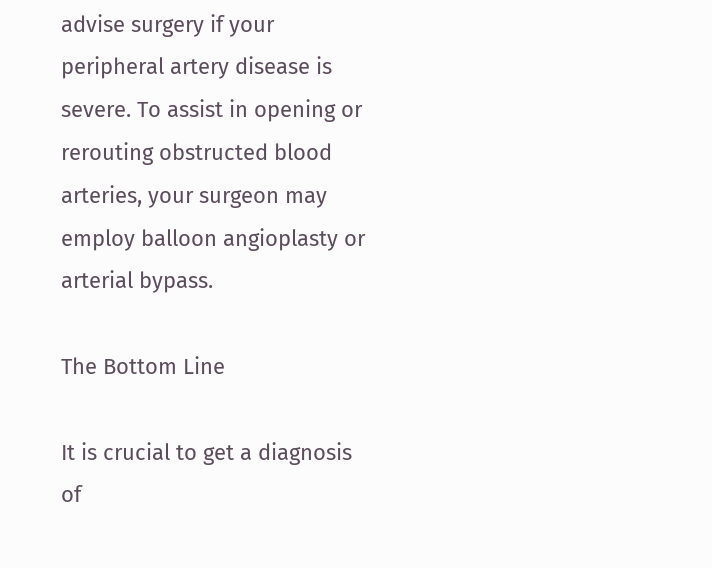advise surgery if your peripheral artery disease is severe. To assist in opening or rerouting obstructed blood arteries, your surgeon may employ balloon angioplasty or arterial bypass.

The Bottom Line

It is crucial to get a diagnosis of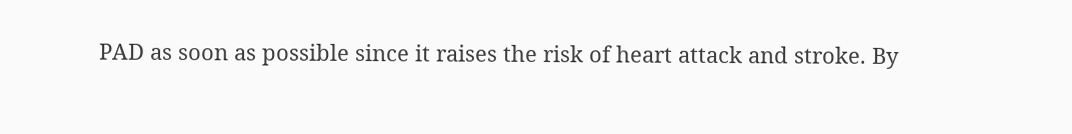PAD as soon as possible since it raises the risk of heart attack and stroke. By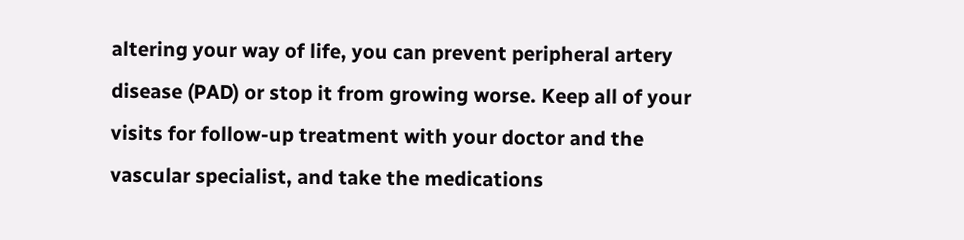altering your way of life, you can prevent peripheral artery disease (PAD) or stop it from growing worse. Keep all of your visits for follow-up treatment with your doctor and the vascular specialist, and take the medications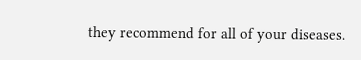they recommend for all of your diseases.